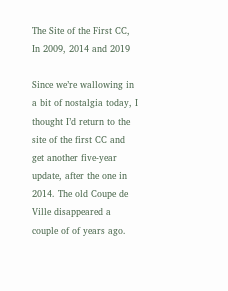The Site of the First CC, In 2009, 2014 and 2019

Since we’re wallowing in a bit of nostalgia today, I thought I’d return to the site of the first CC and get another five-year update, after the one in 2014. The old Coupe de Ville disappeared a couple of of years ago.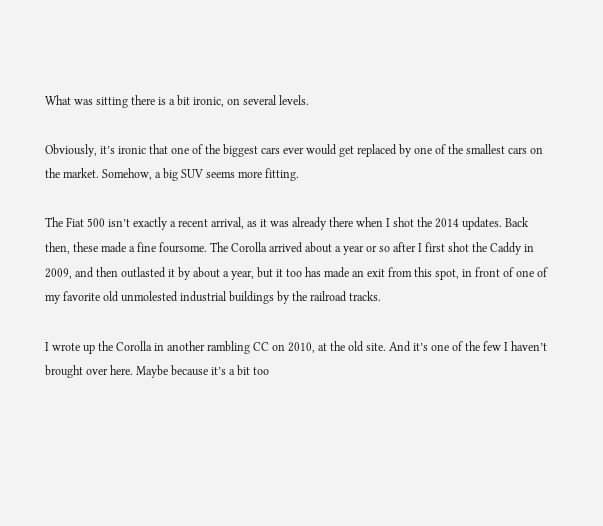What was sitting there is a bit ironic, on several levels.

Obviously, it’s ironic that one of the biggest cars ever would get replaced by one of the smallest cars on the market. Somehow, a big SUV seems more fitting.

The Fiat 500 isn’t exactly a recent arrival, as it was already there when I shot the 2014 updates. Back then, these made a fine foursome. The Corolla arrived about a year or so after I first shot the Caddy in 2009, and then outlasted it by about a year, but it too has made an exit from this spot, in front of one of my favorite old unmolested industrial buildings by the railroad tracks.

I wrote up the Corolla in another rambling CC on 2010, at the old site. And it’s one of the few I haven’t brought over here. Maybe because it’s a bit too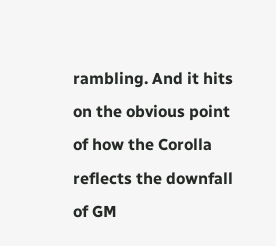rambling. And it hits on the obvious point of how the Corolla reflects the downfall of GM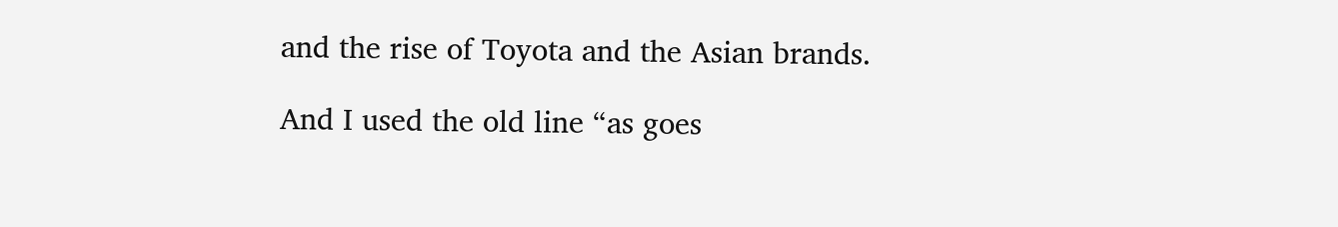and the rise of Toyota and the Asian brands.

And I used the old line “as goes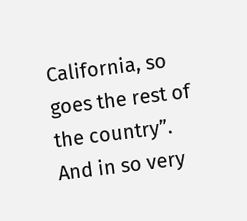California, so goes the rest of the country”. And in so very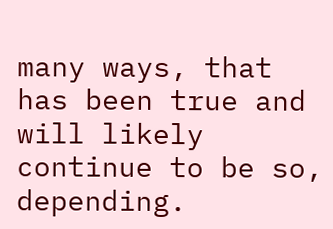many ways, that has been true and will likely continue to be so, depending.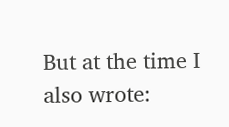But at the time I also wrote: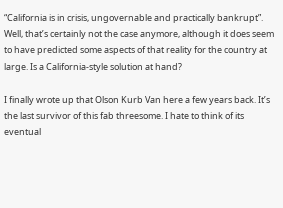“California is in crisis, ungovernable and practically bankrupt”. Well, that’s certainly not the case anymore, although it does seem to have predicted some aspects of that reality for the country at large. Is a California-style solution at hand?

I finally wrote up that Olson Kurb Van here a few years back. It’s the last survivor of this fab threesome. I hate to think of its eventual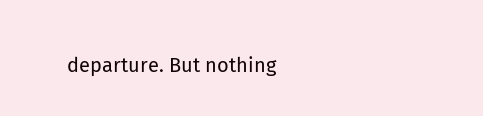departure. But nothing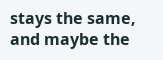stays the same, and maybe the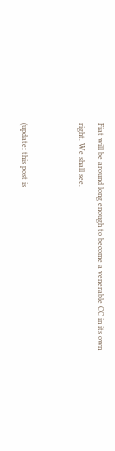Fiat will be around long enough to become a venerable CC in its own right. We shall see.


(update: this post is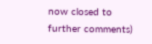now closed to further comments)